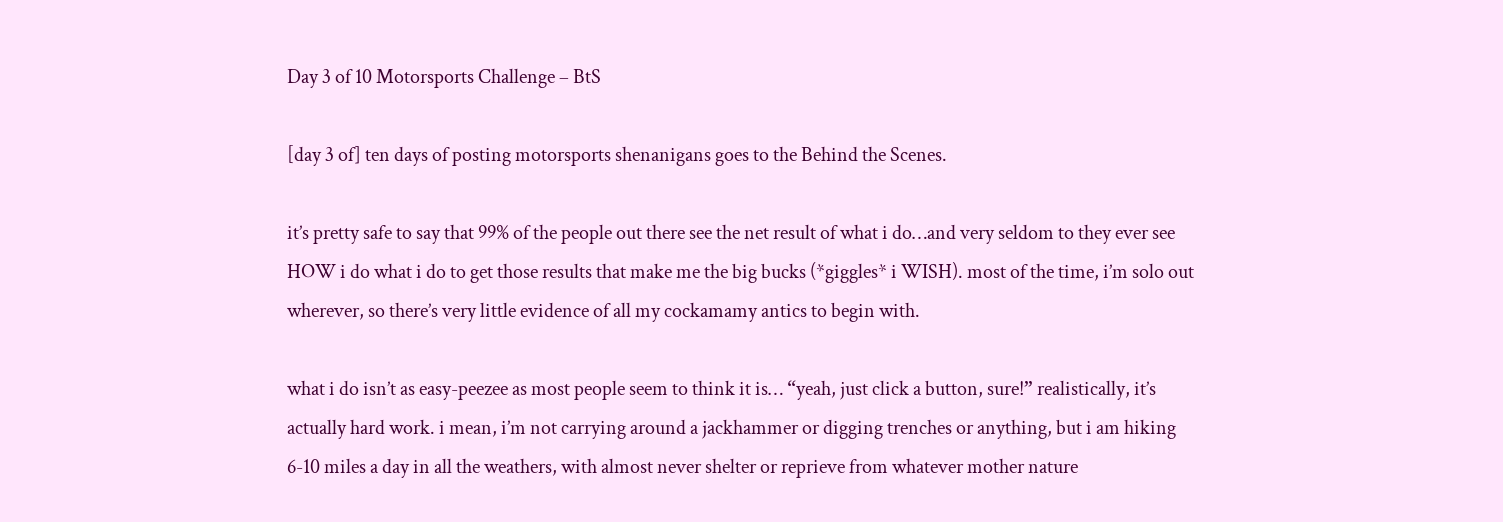Day 3 of 10 Motorsports Challenge – BtS

[day 3 of] ten days of posting motorsports shenanigans goes to the Behind the Scenes.

it’s pretty safe to say that 99% of the people out there see the net result of what i do…and very seldom to they ever see HOW i do what i do to get those results that make me the big bucks (*giggles* i WISH). most of the time, i’m solo out wherever, so there’s very little evidence of all my cockamamy antics to begin with.

what i do isn’t as easy-peezee as most people seem to think it is… “yeah, just click a button, sure!” realistically, it’s actually hard work. i mean, i’m not carrying around a jackhammer or digging trenches or anything, but i am hiking 6-10 miles a day in all the weathers, with almost never shelter or reprieve from whatever mother nature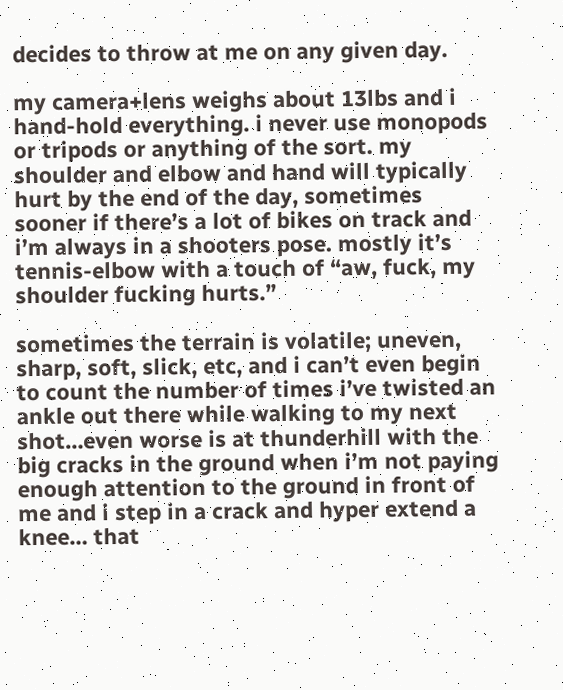decides to throw at me on any given day.

my camera+lens weighs about 13lbs and i hand-hold everything. i never use monopods or tripods or anything of the sort. my shoulder and elbow and hand will typically hurt by the end of the day, sometimes sooner if there’s a lot of bikes on track and i’m always in a shooters pose. mostly it’s tennis-elbow with a touch of “aw, fuck, my shoulder fucking hurts.”

sometimes the terrain is volatile; uneven, sharp, soft, slick, etc, and i can’t even begin to count the number of times i’ve twisted an ankle out there while walking to my next shot…even worse is at thunderhill with the big cracks in the ground when i’m not paying enough attention to the ground in front of me and i step in a crack and hyper extend a knee… that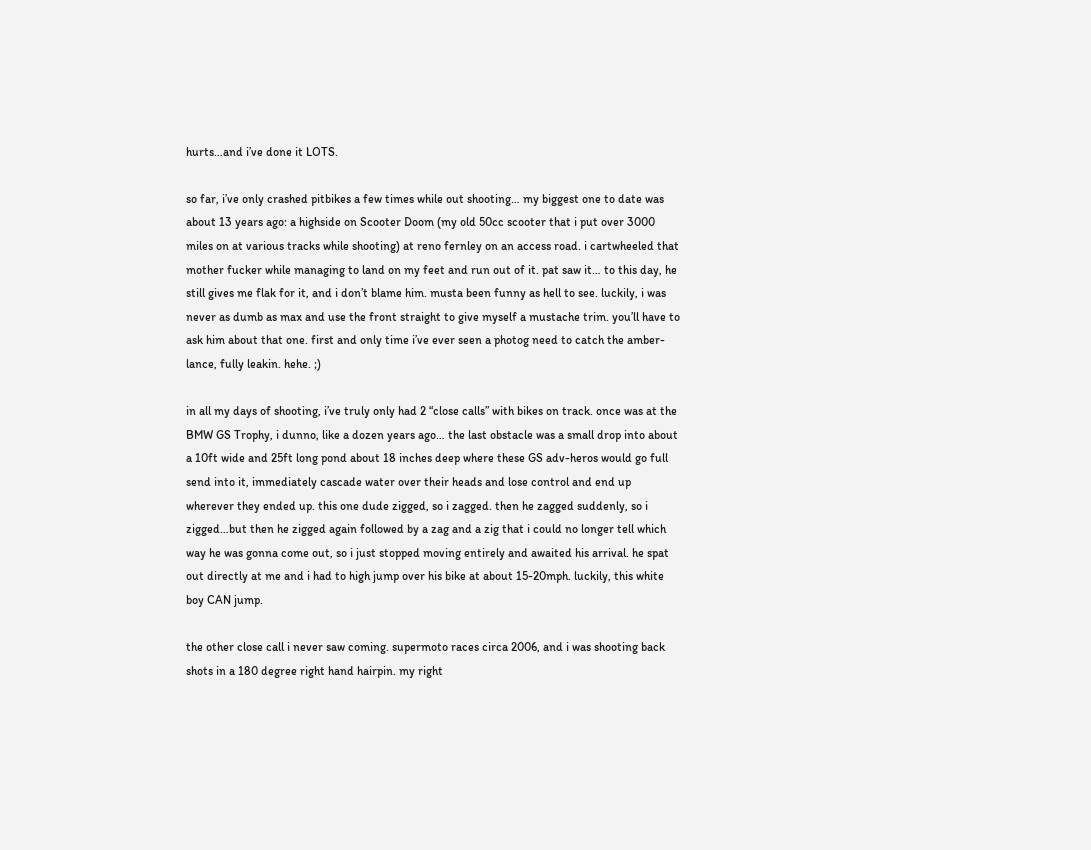hurts…and i’ve done it LOTS.

so far, i’ve only crashed pitbikes a few times while out shooting… my biggest one to date was about 13 years ago: a highside on Scooter Doom (my old 50cc scooter that i put over 3000 miles on at various tracks while shooting) at reno fernley on an access road. i cartwheeled that mother fucker while managing to land on my feet and run out of it. pat saw it… to this day, he still gives me flak for it, and i don’t blame him. musta been funny as hell to see. luckily, i was never as dumb as max and use the front straight to give myself a mustache trim. you’ll have to ask him about that one. first and only time i’ve ever seen a photog need to catch the amber-lance, fully leakin. hehe. ;)

in all my days of shooting, i’ve truly only had 2 “close calls” with bikes on track. once was at the BMW GS Trophy, i dunno, like a dozen years ago… the last obstacle was a small drop into about a 10ft wide and 25ft long pond about 18 inches deep where these GS adv-heros would go full send into it, immediately cascade water over their heads and lose control and end up wherever they ended up. this one dude zigged, so i zagged. then he zagged suddenly, so i zigged…but then he zigged again followed by a zag and a zig that i could no longer tell which way he was gonna come out, so i just stopped moving entirely and awaited his arrival. he spat out directly at me and i had to high jump over his bike at about 15-20mph. luckily, this white boy CAN jump.

the other close call i never saw coming. supermoto races circa 2006, and i was shooting back shots in a 180 degree right hand hairpin. my right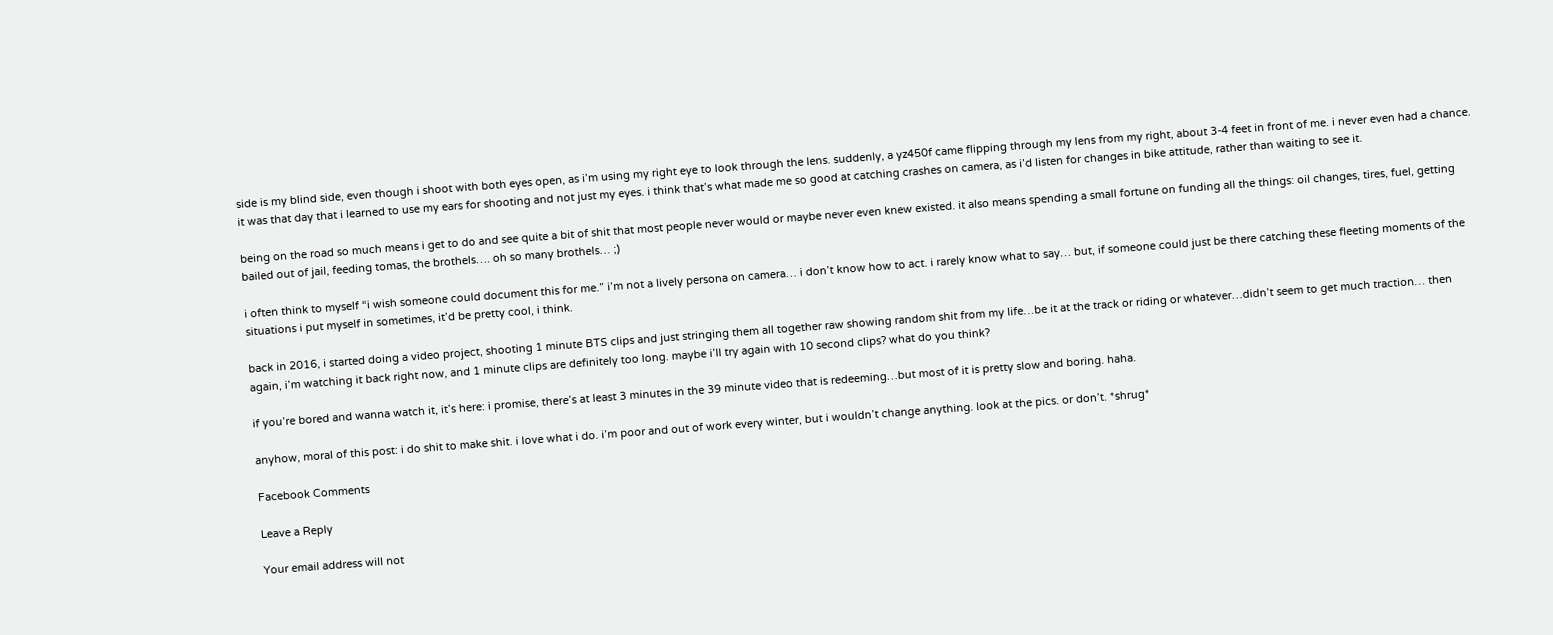side is my blind side, even though i shoot with both eyes open, as i’m using my right eye to look through the lens. suddenly, a yz450f came flipping through my lens from my right, about 3-4 feet in front of me. i never even had a chance. it was that day that i learned to use my ears for shooting and not just my eyes. i think that’s what made me so good at catching crashes on camera, as i’d listen for changes in bike attitude, rather than waiting to see it.

being on the road so much means i get to do and see quite a bit of shit that most people never would or maybe never even knew existed. it also means spending a small fortune on funding all the things: oil changes, tires, fuel, getting bailed out of jail, feeding tomas, the brothels…. oh so many brothels… ;)

i often think to myself “i wish someone could document this for me.” i’m not a lively persona on camera… i don’t know how to act. i rarely know what to say… but, if someone could just be there catching these fleeting moments of the situations i put myself in sometimes, it’d be pretty cool, i think.

back in 2016, i started doing a video project, shooting 1 minute BTS clips and just stringing them all together raw showing random shit from my life…be it at the track or riding or whatever…didn’t seem to get much traction… then again, i’m watching it back right now, and 1 minute clips are definitely too long. maybe i’ll try again with 10 second clips? what do you think?

if you’re bored and wanna watch it, it’s here: i promise, there’s at least 3 minutes in the 39 minute video that is redeeming…but most of it is pretty slow and boring. haha.

anyhow, moral of this post: i do shit to make shit. i love what i do. i’m poor and out of work every winter, but i wouldn’t change anything. look at the pics. or don’t. *shrug*

Facebook Comments

Leave a Reply

Your email address will not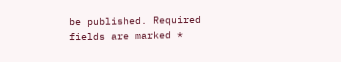be published. Required fields are marked *